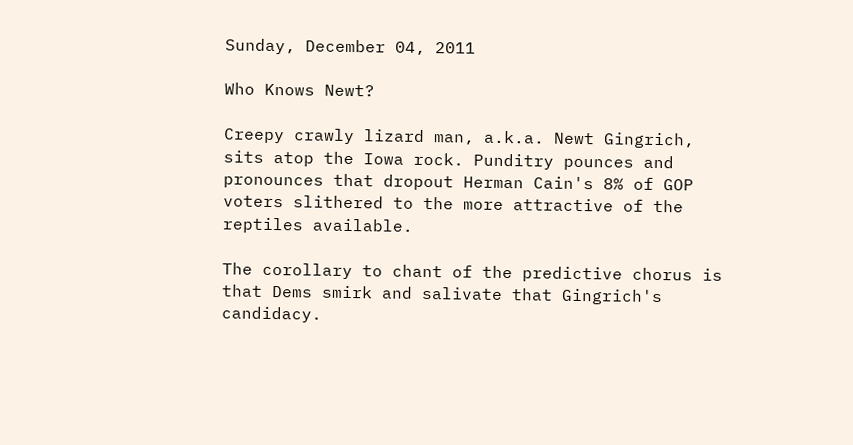Sunday, December 04, 2011

Who Knows Newt?

Creepy crawly lizard man, a.k.a. Newt Gingrich, sits atop the Iowa rock. Punditry pounces and pronounces that dropout Herman Cain's 8% of GOP voters slithered to the more attractive of the reptiles available.

The corollary to chant of the predictive chorus is that Dems smirk and salivate that Gingrich's candidacy.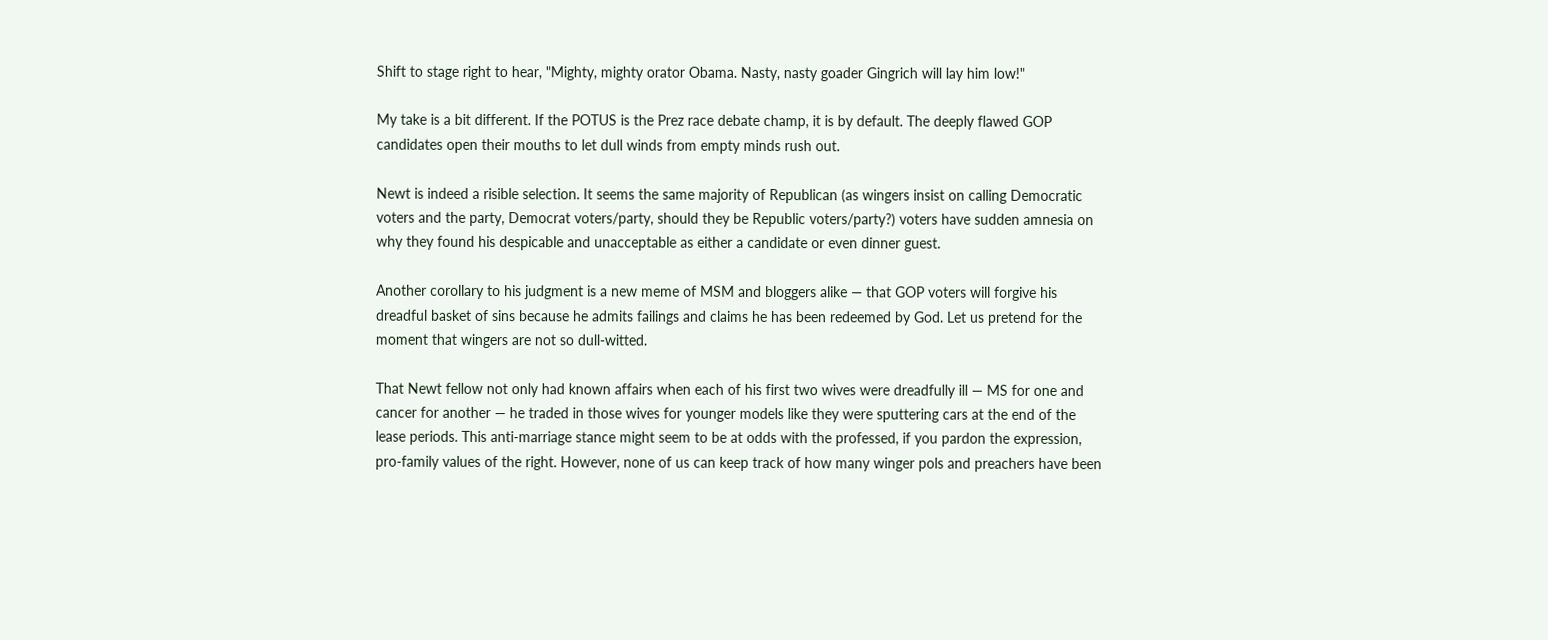Shift to stage right to hear, "Mighty, mighty orator Obama. Nasty, nasty goader Gingrich will lay him low!"

My take is a bit different. If the POTUS is the Prez race debate champ, it is by default. The deeply flawed GOP candidates open their mouths to let dull winds from empty minds rush out.

Newt is indeed a risible selection. It seems the same majority of Republican (as wingers insist on calling Democratic voters and the party, Democrat voters/party, should they be Republic voters/party?) voters have sudden amnesia on why they found his despicable and unacceptable as either a candidate or even dinner guest.

Another corollary to his judgment is a new meme of MSM and bloggers alike — that GOP voters will forgive his dreadful basket of sins because he admits failings and claims he has been redeemed by God. Let us pretend for the moment that wingers are not so dull-witted.

That Newt fellow not only had known affairs when each of his first two wives were dreadfully ill — MS for one and cancer for another — he traded in those wives for younger models like they were sputtering cars at the end of the lease periods. This anti-marriage stance might seem to be at odds with the professed, if you pardon the expression, pro-family values of the right. However, none of us can keep track of how many winger pols and preachers have been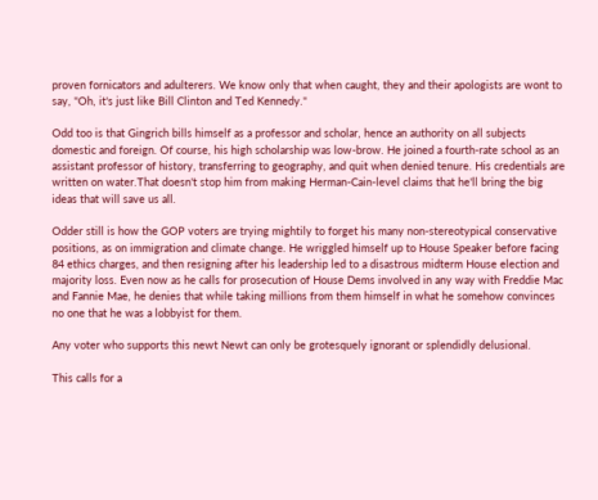proven fornicators and adulterers. We know only that when caught, they and their apologists are wont to say, "Oh, it's just like Bill Clinton and Ted Kennedy."

Odd too is that Gingrich bills himself as a professor and scholar, hence an authority on all subjects domestic and foreign. Of course, his high scholarship was low-brow. He joined a fourth-rate school as an assistant professor of history, transferring to geography, and quit when denied tenure. His credentials are written on water.That doesn't stop him from making Herman-Cain-level claims that he'll bring the big ideas that will save us all.

Odder still is how the GOP voters are trying mightily to forget his many non-stereotypical conservative positions, as on immigration and climate change. He wriggled himself up to House Speaker before facing 84 ethics charges, and then resigning after his leadership led to a disastrous midterm House election and majority loss. Even now as he calls for prosecution of House Dems involved in any way with Freddie Mac and Fannie Mae, he denies that while taking millions from them himself in what he somehow convinces no one that he was a lobbyist for them.

Any voter who supports this newt Newt can only be grotesquely ignorant or splendidly delusional.

This calls for a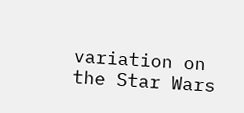variation on the Star Wars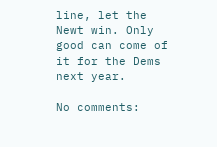line, let the Newt win. Only good can come of it for the Dems next year.

No comments: